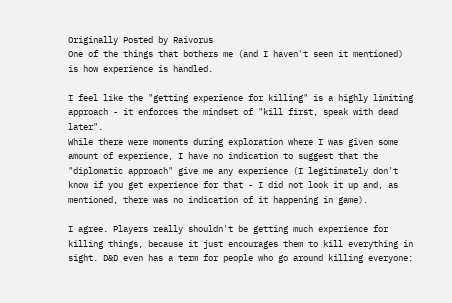Originally Posted by Raivorus
One of the things that bothers me (and I haven't seen it mentioned) is how experience is handled.

I feel like the "getting experience for killing" is a highly limiting approach - it enforces the mindset of "kill first, speak with dead later".
While there were moments during exploration where I was given some amount of experience, I have no indication to suggest that the "diplomatic approach" give me any experience (I legitimately don't know if you get experience for that - I did not look it up and, as mentioned, there was no indication of it happening in game).

I agree. Players really shouldn't be getting much experience for killing things, because it just encourages them to kill everything in sight. D&D even has a term for people who go around killing everyone: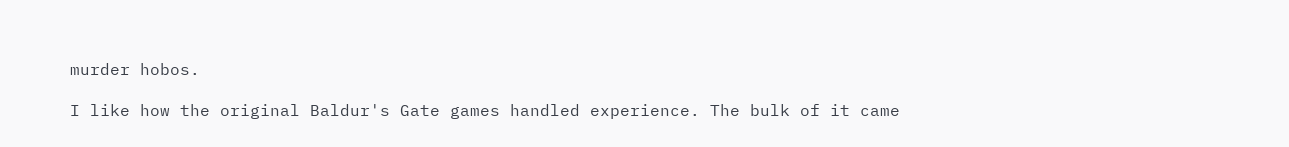murder hobos.

I like how the original Baldur's Gate games handled experience. The bulk of it came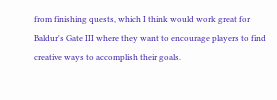from finishing quests, which I think would work great for Baldur's Gate III where they want to encourage players to find creative ways to accomplish their goals.